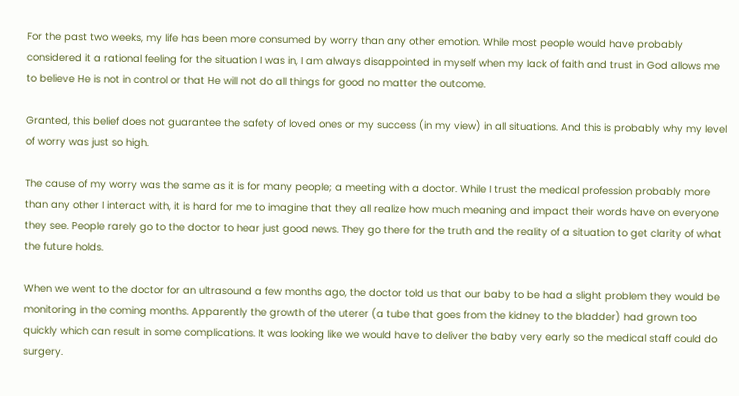For the past two weeks, my life has been more consumed by worry than any other emotion. While most people would have probably considered it a rational feeling for the situation I was in, I am always disappointed in myself when my lack of faith and trust in God allows me to believe He is not in control or that He will not do all things for good no matter the outcome.

Granted, this belief does not guarantee the safety of loved ones or my success (in my view) in all situations. And this is probably why my level of worry was just so high.

The cause of my worry was the same as it is for many people; a meeting with a doctor. While I trust the medical profession probably more than any other I interact with, it is hard for me to imagine that they all realize how much meaning and impact their words have on everyone they see. People rarely go to the doctor to hear just good news. They go there for the truth and the reality of a situation to get clarity of what the future holds.

When we went to the doctor for an ultrasound a few months ago, the doctor told us that our baby to be had a slight problem they would be monitoring in the coming months. Apparently the growth of the uterer (a tube that goes from the kidney to the bladder) had grown too quickly which can result in some complications. It was looking like we would have to deliver the baby very early so the medical staff could do surgery.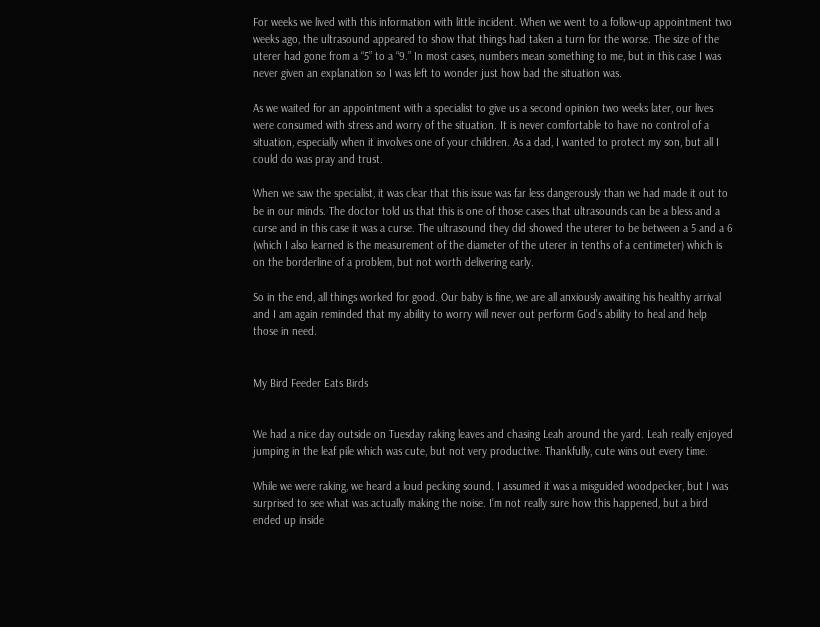For weeks we lived with this information with little incident. When we went to a follow-up appointment two weeks ago, the ultrasound appeared to show that things had taken a turn for the worse. The size of the uterer had gone from a “5” to a “9.” In most cases, numbers mean something to me, but in this case I was never given an explanation so I was left to wonder just how bad the situation was.

As we waited for an appointment with a specialist to give us a second opinion two weeks later, our lives were consumed with stress and worry of the situation. It is never comfortable to have no control of a situation, especially when it involves one of your children. As a dad, I wanted to protect my son, but all I could do was pray and trust.

When we saw the specialist, it was clear that this issue was far less dangerously than we had made it out to be in our minds. The doctor told us that this is one of those cases that ultrasounds can be a bless and a curse and in this case it was a curse. The ultrasound they did showed the uterer to be between a 5 and a 6 (which I also learned is the measurement of the diameter of the uterer in tenths of a centimeter) which is on the borderline of a problem, but not worth delivering early.

So in the end, all things worked for good. Our baby is fine, we are all anxiously awaiting his healthy arrival and I am again reminded that my ability to worry will never out perform God’s ability to heal and help those in need.


My Bird Feeder Eats Birds


We had a nice day outside on Tuesday raking leaves and chasing Leah around the yard. Leah really enjoyed jumping in the leaf pile which was cute, but not very productive. Thankfully, cute wins out every time.

While we were raking, we heard a loud pecking sound. I assumed it was a misguided woodpecker, but I was surprised to see what was actually making the noise. I’m not really sure how this happened, but a bird ended up inside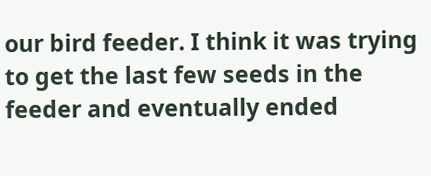our bird feeder. I think it was trying to get the last few seeds in the feeder and eventually ended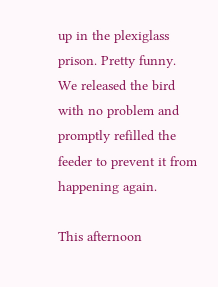up in the plexiglass prison. Pretty funny. We released the bird with no problem and promptly refilled the feeder to prevent it from happening again.

This afternoon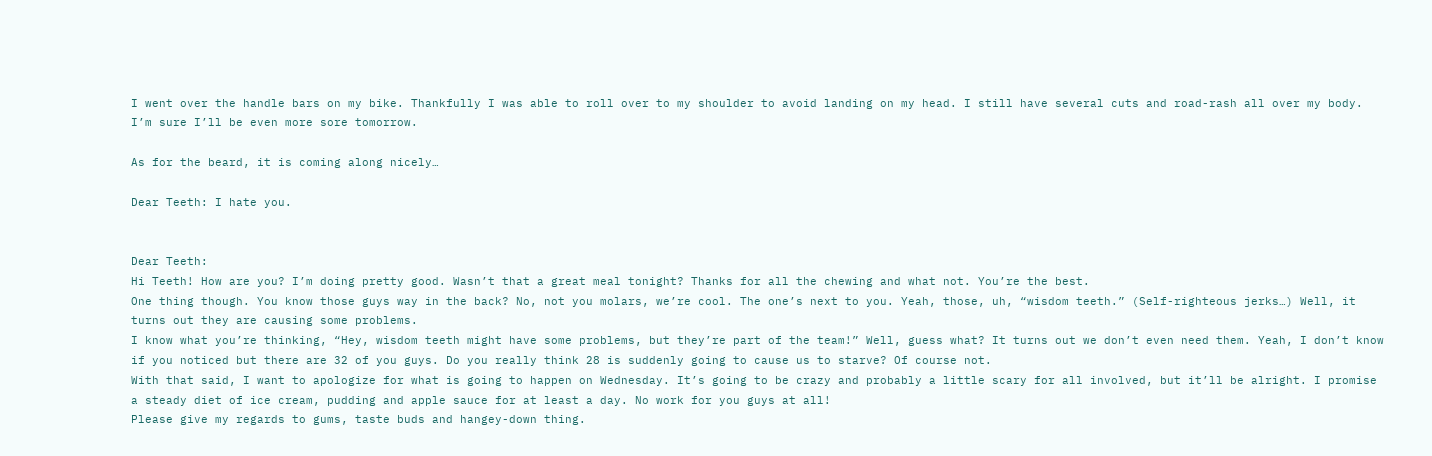I went over the handle bars on my bike. Thankfully I was able to roll over to my shoulder to avoid landing on my head. I still have several cuts and road-rash all over my body. I’m sure I’ll be even more sore tomorrow.

As for the beard, it is coming along nicely…

Dear Teeth: I hate you.


Dear Teeth:
Hi Teeth! How are you? I’m doing pretty good. Wasn’t that a great meal tonight? Thanks for all the chewing and what not. You’re the best.
One thing though. You know those guys way in the back? No, not you molars, we’re cool. The one’s next to you. Yeah, those, uh, “wisdom teeth.” (Self-righteous jerks…) Well, it turns out they are causing some problems.
I know what you’re thinking, “Hey, wisdom teeth might have some problems, but they’re part of the team!” Well, guess what? It turns out we don’t even need them. Yeah, I don’t know if you noticed but there are 32 of you guys. Do you really think 28 is suddenly going to cause us to starve? Of course not.
With that said, I want to apologize for what is going to happen on Wednesday. It’s going to be crazy and probably a little scary for all involved, but it’ll be alright. I promise a steady diet of ice cream, pudding and apple sauce for at least a day. No work for you guys at all!
Please give my regards to gums, taste buds and hangey-down thing.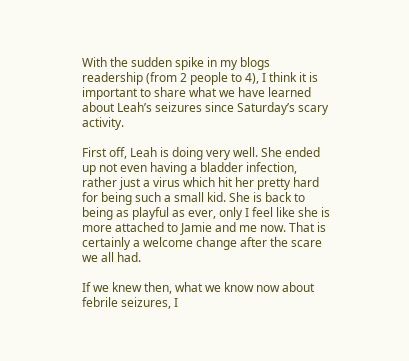With the sudden spike in my blogs readership (from 2 people to 4), I think it is important to share what we have learned about Leah’s seizures since Saturday’s scary activity.

First off, Leah is doing very well. She ended up not even having a bladder infection, rather just a virus which hit her pretty hard for being such a small kid. She is back to being as playful as ever, only I feel like she is more attached to Jamie and me now. That is certainly a welcome change after the scare we all had.

If we knew then, what we know now about febrile seizures, I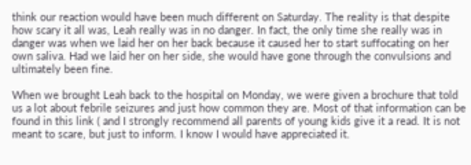think our reaction would have been much different on Saturday. The reality is that despite how scary it all was, Leah really was in no danger. In fact, the only time she really was in danger was when we laid her on her back because it caused her to start suffocating on her own saliva. Had we laid her on her side, she would have gone through the convulsions and ultimately been fine.

When we brought Leah back to the hospital on Monday, we were given a brochure that told us a lot about febrile seizures and just how common they are. Most of that information can be found in this link ( and I strongly recommend all parents of young kids give it a read. It is not meant to scare, but just to inform. I know I would have appreciated it.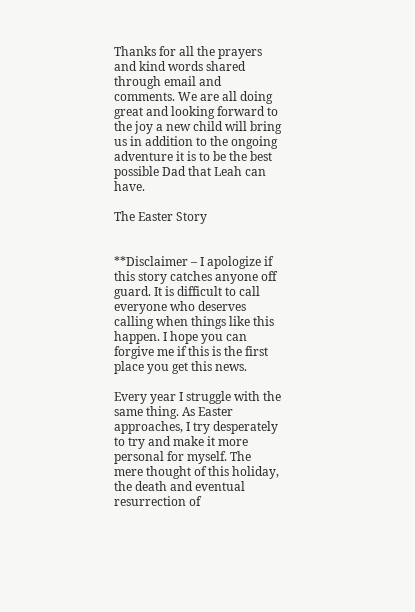Thanks for all the prayers and kind words shared through email and comments. We are all doing great and looking forward to the joy a new child will bring us in addition to the ongoing adventure it is to be the best possible Dad that Leah can have.

The Easter Story


**Disclaimer – I apologize if this story catches anyone off guard. It is difficult to call everyone who deserves calling when things like this happen. I hope you can forgive me if this is the first place you get this news.

Every year I struggle with the same thing. As Easter approaches, I try desperately to try and make it more personal for myself. The mere thought of this holiday, the death and eventual resurrection of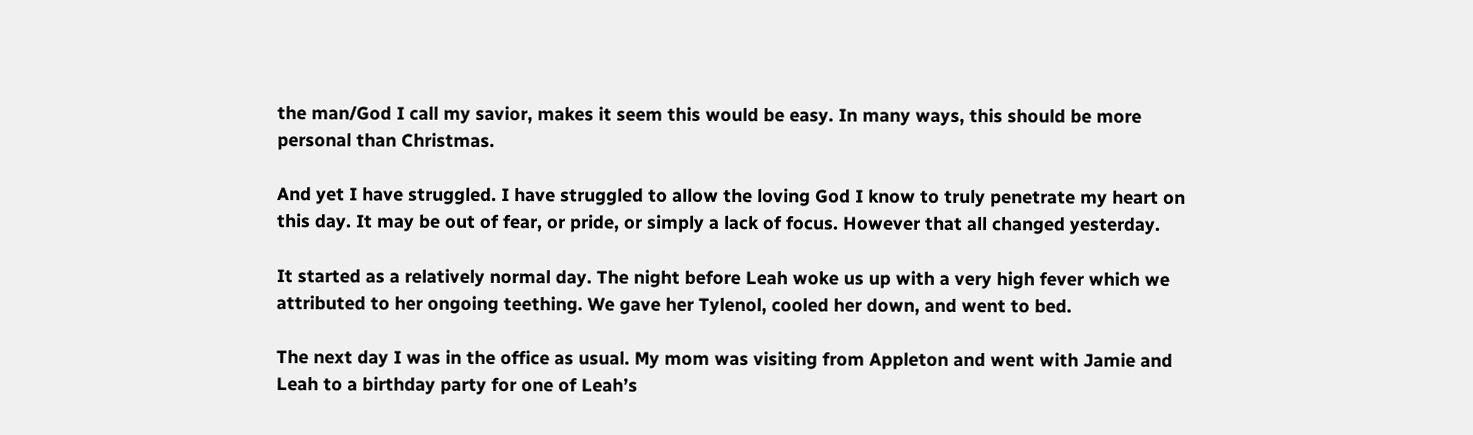the man/God I call my savior, makes it seem this would be easy. In many ways, this should be more personal than Christmas.

And yet I have struggled. I have struggled to allow the loving God I know to truly penetrate my heart on this day. It may be out of fear, or pride, or simply a lack of focus. However that all changed yesterday.

It started as a relatively normal day. The night before Leah woke us up with a very high fever which we attributed to her ongoing teething. We gave her Tylenol, cooled her down, and went to bed.

The next day I was in the office as usual. My mom was visiting from Appleton and went with Jamie and Leah to a birthday party for one of Leah’s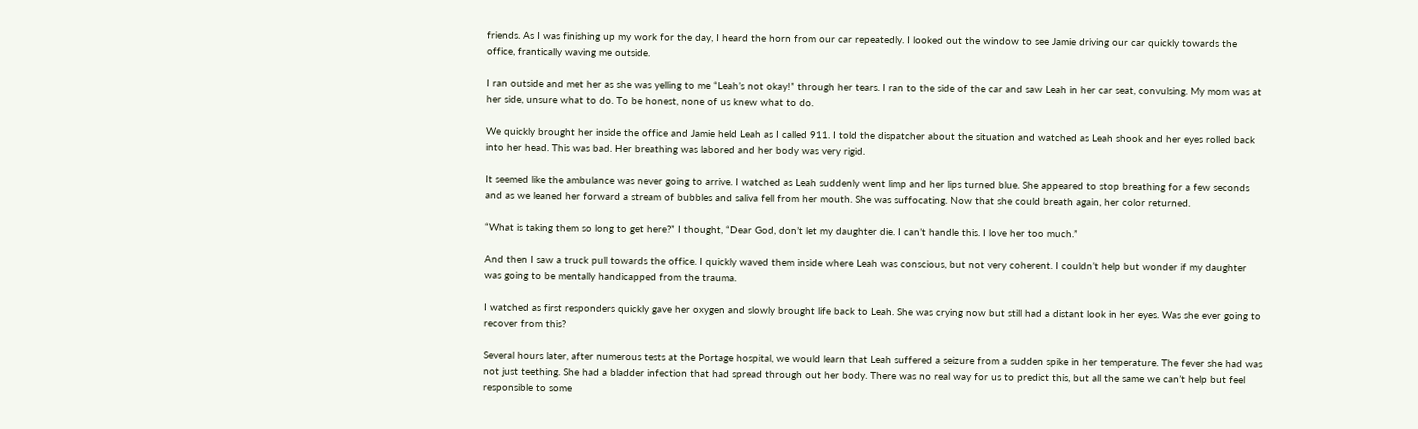friends. As I was finishing up my work for the day, I heard the horn from our car repeatedly. I looked out the window to see Jamie driving our car quickly towards the office, frantically waving me outside.

I ran outside and met her as she was yelling to me “Leah’s not okay!” through her tears. I ran to the side of the car and saw Leah in her car seat, convulsing. My mom was at her side, unsure what to do. To be honest, none of us knew what to do.

We quickly brought her inside the office and Jamie held Leah as I called 911. I told the dispatcher about the situation and watched as Leah shook and her eyes rolled back into her head. This was bad. Her breathing was labored and her body was very rigid.

It seemed like the ambulance was never going to arrive. I watched as Leah suddenly went limp and her lips turned blue. She appeared to stop breathing for a few seconds and as we leaned her forward a stream of bubbles and saliva fell from her mouth. She was suffocating. Now that she could breath again, her color returned.

“What is taking them so long to get here?” I thought, “Dear God, don’t let my daughter die. I can’t handle this. I love her too much.”

And then I saw a truck pull towards the office. I quickly waved them inside where Leah was conscious, but not very coherent. I couldn’t help but wonder if my daughter was going to be mentally handicapped from the trauma.

I watched as first responders quickly gave her oxygen and slowly brought life back to Leah. She was crying now but still had a distant look in her eyes. Was she ever going to recover from this?

Several hours later, after numerous tests at the Portage hospital, we would learn that Leah suffered a seizure from a sudden spike in her temperature. The fever she had was not just teething. She had a bladder infection that had spread through out her body. There was no real way for us to predict this, but all the same we can’t help but feel responsible to some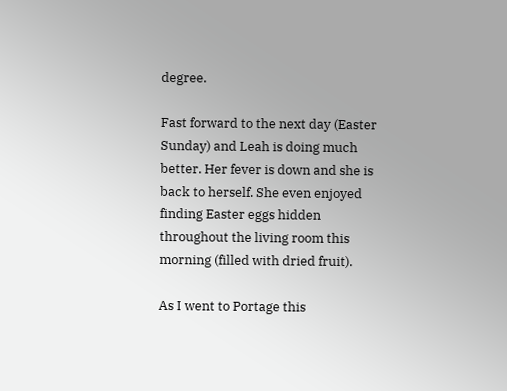degree.

Fast forward to the next day (Easter Sunday) and Leah is doing much better. Her fever is down and she is back to herself. She even enjoyed finding Easter eggs hidden throughout the living room this morning (filled with dried fruit).

As I went to Portage this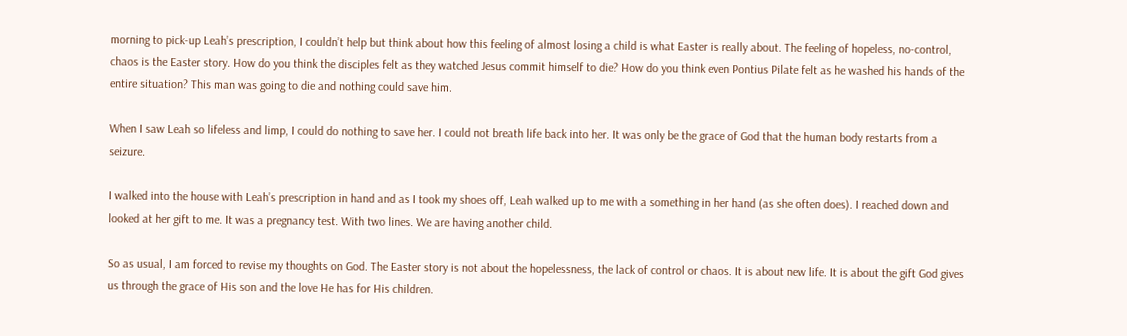morning to pick-up Leah’s prescription, I couldn’t help but think about how this feeling of almost losing a child is what Easter is really about. The feeling of hopeless, no-control, chaos is the Easter story. How do you think the disciples felt as they watched Jesus commit himself to die? How do you think even Pontius Pilate felt as he washed his hands of the entire situation? This man was going to die and nothing could save him.

When I saw Leah so lifeless and limp, I could do nothing to save her. I could not breath life back into her. It was only be the grace of God that the human body restarts from a seizure.

I walked into the house with Leah’s prescription in hand and as I took my shoes off, Leah walked up to me with a something in her hand (as she often does). I reached down and looked at her gift to me. It was a pregnancy test. With two lines. We are having another child.

So as usual, I am forced to revise my thoughts on God. The Easter story is not about the hopelessness, the lack of control or chaos. It is about new life. It is about the gift God gives us through the grace of His son and the love He has for His children.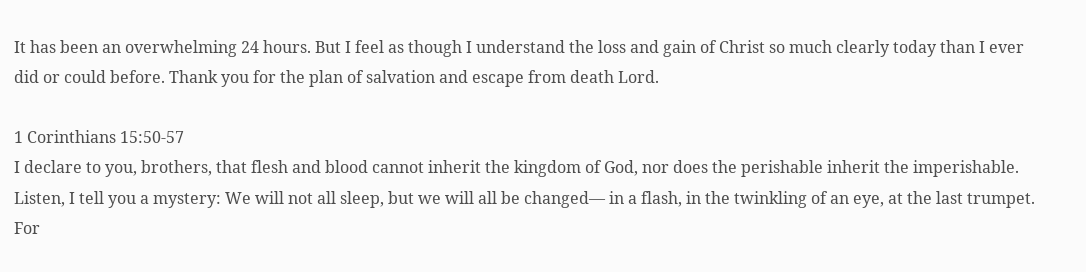It has been an overwhelming 24 hours. But I feel as though I understand the loss and gain of Christ so much clearly today than I ever did or could before. Thank you for the plan of salvation and escape from death Lord.

1 Corinthians 15:50-57
I declare to you, brothers, that flesh and blood cannot inherit the kingdom of God, nor does the perishable inherit the imperishable. Listen, I tell you a mystery: We will not all sleep, but we will all be changed— in a flash, in the twinkling of an eye, at the last trumpet. For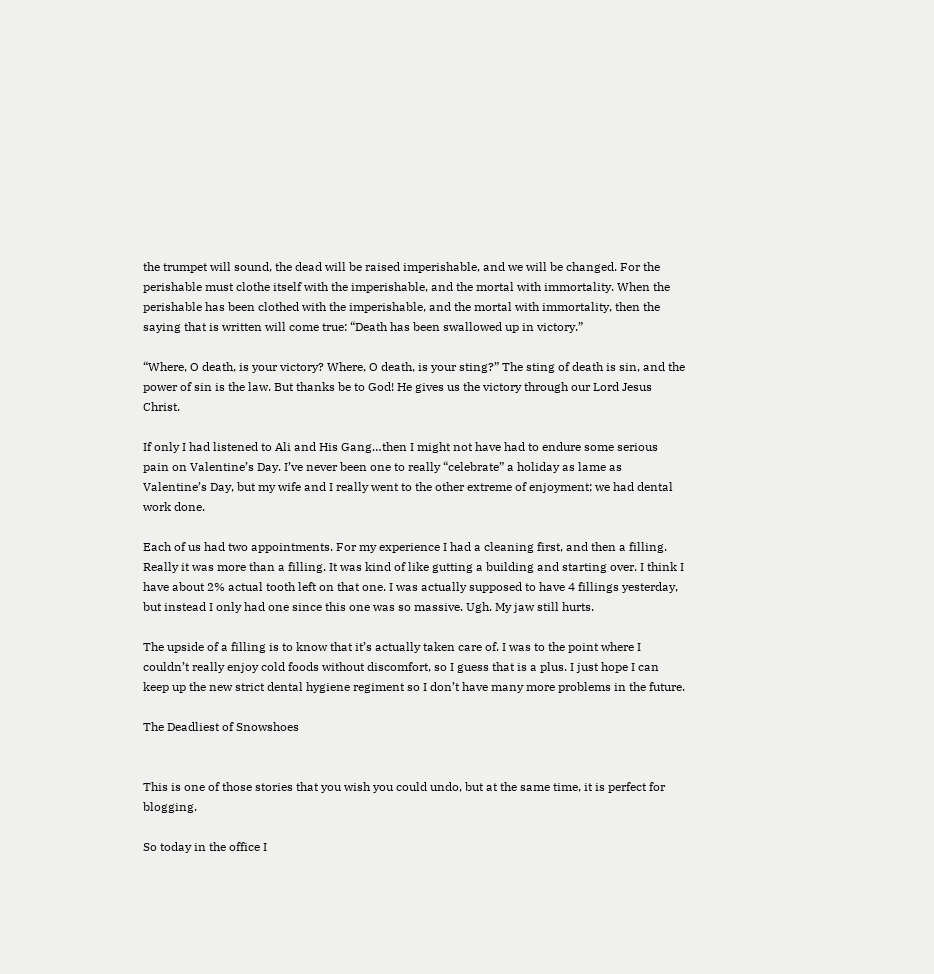the trumpet will sound, the dead will be raised imperishable, and we will be changed. For the perishable must clothe itself with the imperishable, and the mortal with immortality. When the perishable has been clothed with the imperishable, and the mortal with immortality, then the saying that is written will come true: “Death has been swallowed up in victory.”

“Where, O death, is your victory? Where, O death, is your sting?” The sting of death is sin, and the power of sin is the law. But thanks be to God! He gives us the victory through our Lord Jesus Christ.

If only I had listened to Ali and His Gang…then I might not have had to endure some serious pain on Valentine’s Day. I’ve never been one to really “celebrate” a holiday as lame as Valentine’s Day, but my wife and I really went to the other extreme of enjoyment; we had dental work done.

Each of us had two appointments. For my experience I had a cleaning first, and then a filling. Really it was more than a filling. It was kind of like gutting a building and starting over. I think I have about 2% actual tooth left on that one. I was actually supposed to have 4 fillings yesterday, but instead I only had one since this one was so massive. Ugh. My jaw still hurts.

The upside of a filling is to know that it’s actually taken care of. I was to the point where I couldn’t really enjoy cold foods without discomfort, so I guess that is a plus. I just hope I can keep up the new strict dental hygiene regiment so I don’t have many more problems in the future.

The Deadliest of Snowshoes


This is one of those stories that you wish you could undo, but at the same time, it is perfect for blogging.

So today in the office I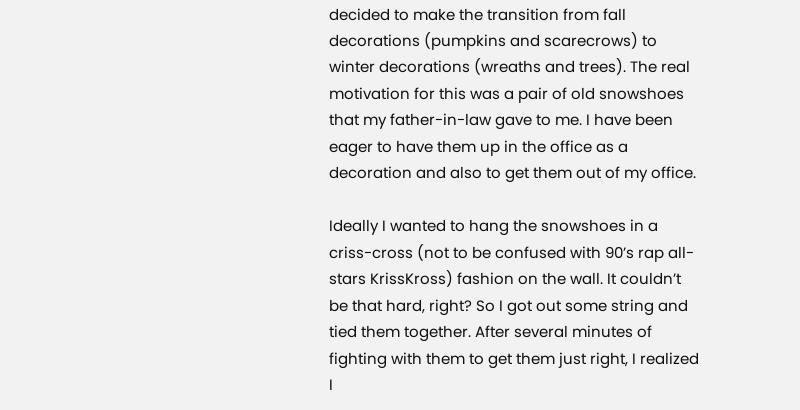decided to make the transition from fall decorations (pumpkins and scarecrows) to winter decorations (wreaths and trees). The real motivation for this was a pair of old snowshoes that my father-in-law gave to me. I have been eager to have them up in the office as a decoration and also to get them out of my office.

Ideally I wanted to hang the snowshoes in a criss-cross (not to be confused with 90’s rap all-stars KrissKross) fashion on the wall. It couldn’t be that hard, right? So I got out some string and tied them together. After several minutes of fighting with them to get them just right, I realized I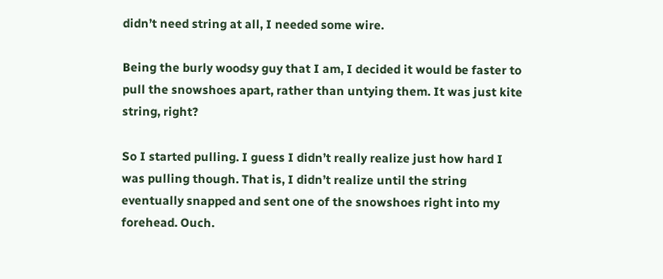didn’t need string at all, I needed some wire.

Being the burly woodsy guy that I am, I decided it would be faster to pull the snowshoes apart, rather than untying them. It was just kite string, right?

So I started pulling. I guess I didn’t really realize just how hard I was pulling though. That is, I didn’t realize until the string eventually snapped and sent one of the snowshoes right into my forehead. Ouch.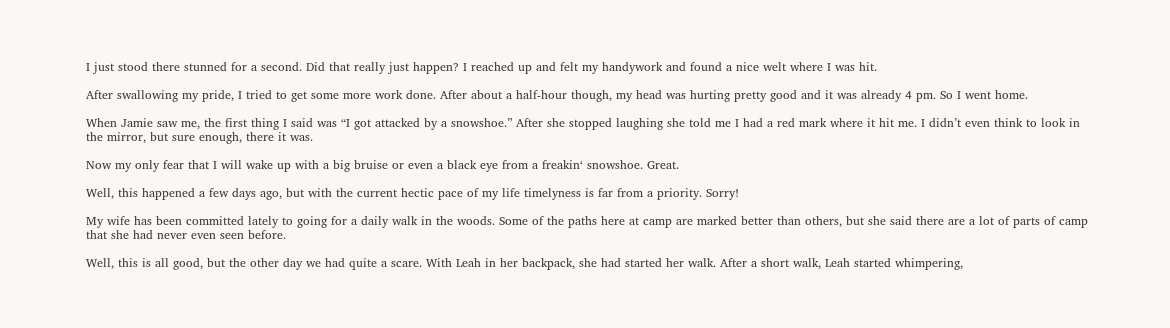I just stood there stunned for a second. Did that really just happen? I reached up and felt my handywork and found a nice welt where I was hit.

After swallowing my pride, I tried to get some more work done. After about a half-hour though, my head was hurting pretty good and it was already 4 pm. So I went home.

When Jamie saw me, the first thing I said was “I got attacked by a snowshoe.” After she stopped laughing she told me I had a red mark where it hit me. I didn’t even think to look in the mirror, but sure enough, there it was.

Now my only fear that I will wake up with a big bruise or even a black eye from a freakin‘ snowshoe. Great.

Well, this happened a few days ago, but with the current hectic pace of my life timelyness is far from a priority. Sorry!

My wife has been committed lately to going for a daily walk in the woods. Some of the paths here at camp are marked better than others, but she said there are a lot of parts of camp that she had never even seen before.

Well, this is all good, but the other day we had quite a scare. With Leah in her backpack, she had started her walk. After a short walk, Leah started whimpering,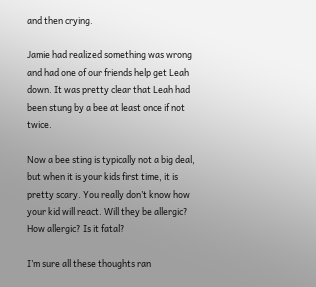and then crying.

Jamie had realized something was wrong and had one of our friends help get Leah down. It was pretty clear that Leah had been stung by a bee at least once if not twice.

Now a bee sting is typically not a big deal, but when it is your kids first time, it is pretty scary. You really don’t know how your kid will react. Will they be allergic? How allergic? Is it fatal?

I’m sure all these thoughts ran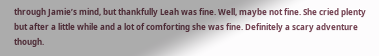through Jamie’s mind, but thankfully Leah was fine. Well, maybe not fine. She cried plenty but after a little while and a lot of comforting she was fine. Definitely a scary adventure though.